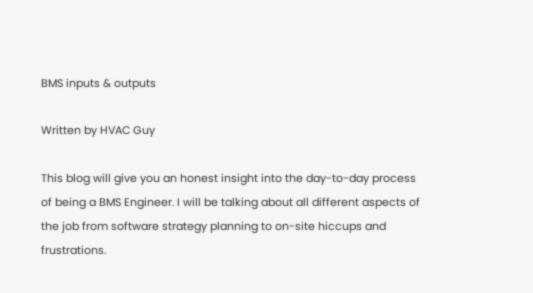BMS inputs & outputs

Written by HVAC Guy

This blog will give you an honest insight into the day-to-day process of being a BMS Engineer. I will be talking about all different aspects of the job from software strategy planning to on-site hiccups and frustrations.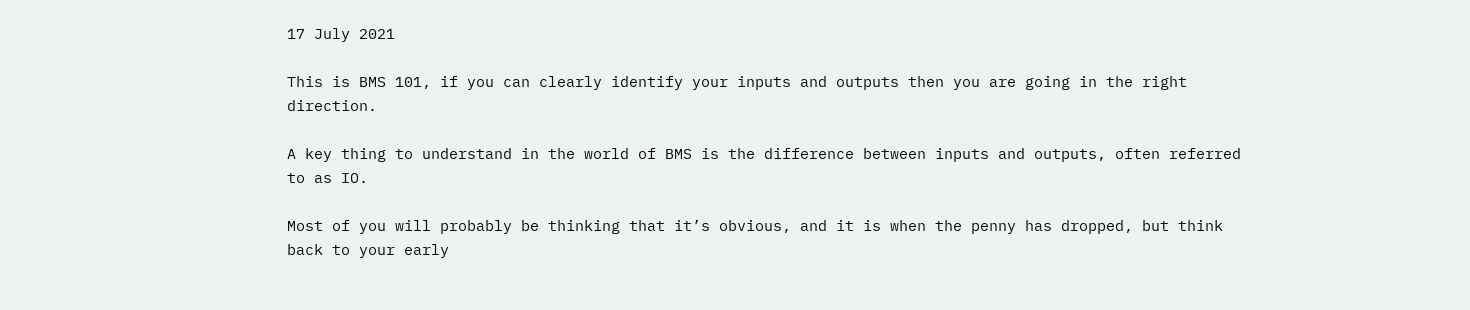17 July 2021

This is BMS 101, if you can clearly identify your inputs and outputs then you are going in the right direction.

A key thing to understand in the world of BMS is the difference between inputs and outputs, often referred to as IO.

Most of you will probably be thinking that it’s obvious, and it is when the penny has dropped, but think back to your early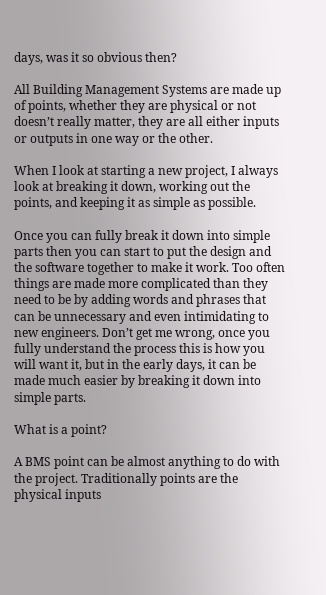days, was it so obvious then?

All Building Management Systems are made up of points, whether they are physical or not doesn’t really matter, they are all either inputs or outputs in one way or the other.

When I look at starting a new project, I always look at breaking it down, working out the points, and keeping it as simple as possible.

Once you can fully break it down into simple parts then you can start to put the design and the software together to make it work. Too often things are made more complicated than they need to be by adding words and phrases that can be unnecessary and even intimidating to new engineers. Don’t get me wrong, once you fully understand the process this is how you will want it, but in the early days, it can be made much easier by breaking it down into simple parts.

What is a point?

A BMS point can be almost anything to do with the project. Traditionally points are the physical inputs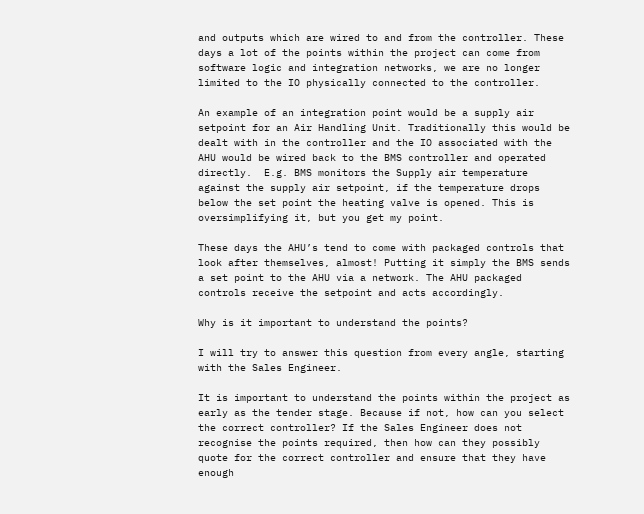and outputs which are wired to and from the controller. These days a lot of the points within the project can come from software logic and integration networks, we are no longer limited to the IO physically connected to the controller.

An example of an integration point would be a supply air setpoint for an Air Handling Unit. Traditionally this would be dealt with in the controller and the IO associated with the AHU would be wired back to the BMS controller and operated directly.  E.g. BMS monitors the Supply air temperature against the supply air setpoint, if the temperature drops below the set point the heating valve is opened. This is oversimplifying it, but you get my point.

These days the AHU’s tend to come with packaged controls that look after themselves, almost! Putting it simply the BMS sends a set point to the AHU via a network. The AHU packaged controls receive the setpoint and acts accordingly.

Why is it important to understand the points?

I will try to answer this question from every angle, starting with the Sales Engineer.

It is important to understand the points within the project as early as the tender stage. Because if not, how can you select the correct controller? If the Sales Engineer does not recognise the points required, then how can they possibly quote for the correct controller and ensure that they have enough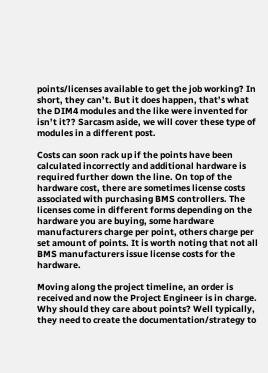points/licenses available to get the job working? In short, they can’t. But it does happen, that’s what the DIM4 modules and the like were invented for isn’t it?? Sarcasm aside, we will cover these type of modules in a different post.

Costs can soon rack up if the points have been calculated incorrectly and additional hardware is required further down the line. On top of the hardware cost, there are sometimes license costs associated with purchasing BMS controllers. The licenses come in different forms depending on the hardware you are buying, some hardware manufacturers charge per point, others charge per set amount of points. It is worth noting that not all BMS manufacturers issue license costs for the hardware.

Moving along the project timeline, an order is received and now the Project Engineer is in charge. Why should they care about points? Well typically, they need to create the documentation/strategy to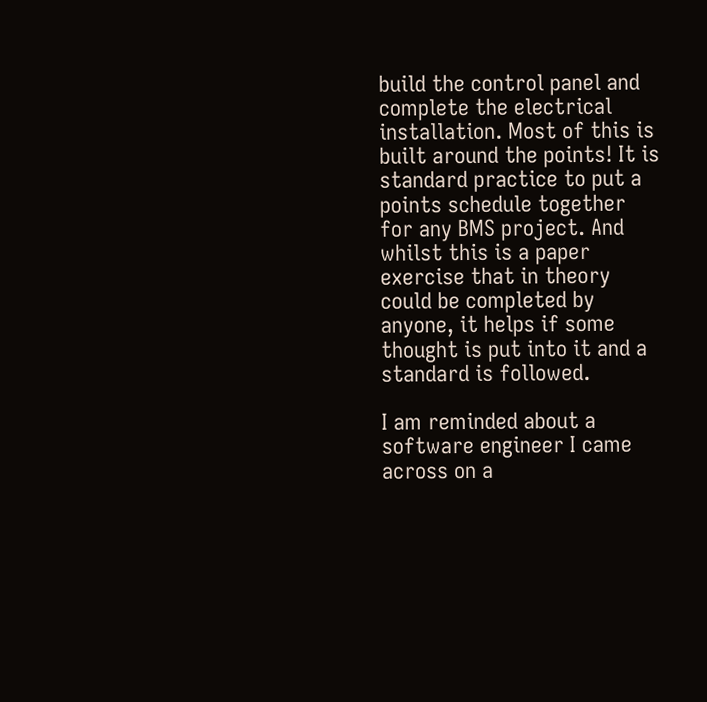build the control panel and complete the electrical installation. Most of this is built around the points! It is standard practice to put a points schedule together for any BMS project. And whilst this is a paper exercise that in theory could be completed by anyone, it helps if some thought is put into it and a standard is followed.

I am reminded about a software engineer I came across on a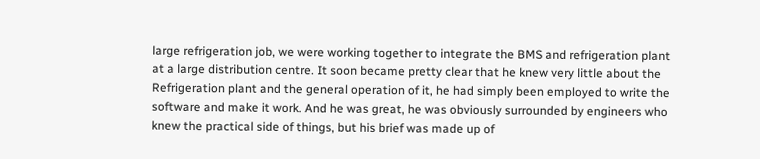large refrigeration job, we were working together to integrate the BMS and refrigeration plant at a large distribution centre. It soon became pretty clear that he knew very little about the Refrigeration plant and the general operation of it, he had simply been employed to write the software and make it work. And he was great, he was obviously surrounded by engineers who knew the practical side of things, but his brief was made up of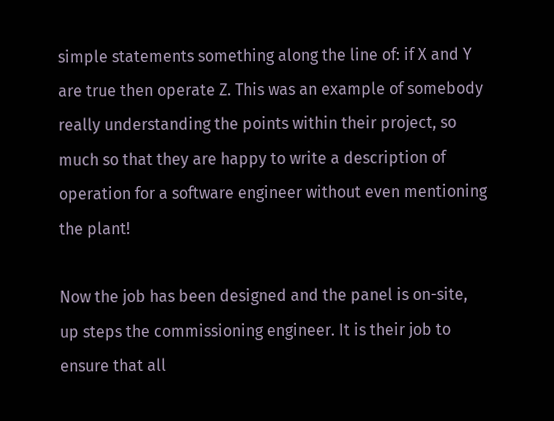simple statements something along the line of: if X and Y are true then operate Z. This was an example of somebody really understanding the points within their project, so much so that they are happy to write a description of operation for a software engineer without even mentioning the plant!

Now the job has been designed and the panel is on-site, up steps the commissioning engineer. It is their job to ensure that all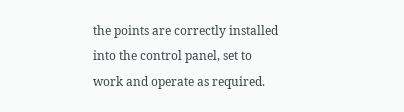the points are correctly installed into the control panel, set to work and operate as required.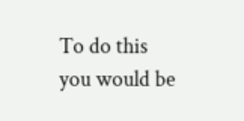To do this you would be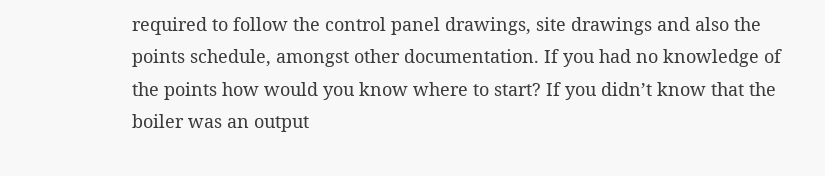required to follow the control panel drawings, site drawings and also the points schedule, amongst other documentation. If you had no knowledge of the points how would you know where to start? If you didn’t know that the boiler was an output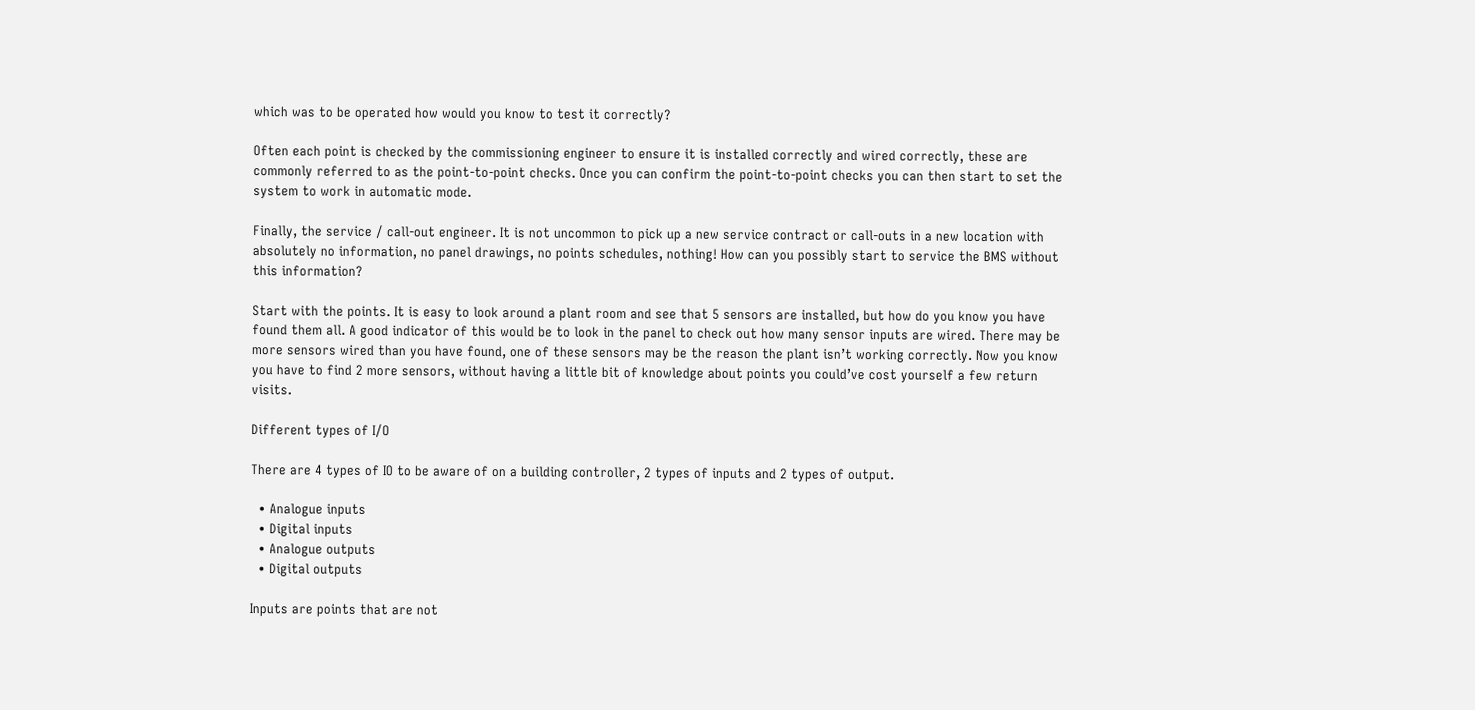which was to be operated how would you know to test it correctly?

Often each point is checked by the commissioning engineer to ensure it is installed correctly and wired correctly, these are commonly referred to as the point-to-point checks. Once you can confirm the point-to-point checks you can then start to set the system to work in automatic mode.

Finally, the service / call-out engineer. It is not uncommon to pick up a new service contract or call-outs in a new location with absolutely no information, no panel drawings, no points schedules, nothing! How can you possibly start to service the BMS without this information?

Start with the points. It is easy to look around a plant room and see that 5 sensors are installed, but how do you know you have found them all. A good indicator of this would be to look in the panel to check out how many sensor inputs are wired. There may be more sensors wired than you have found, one of these sensors may be the reason the plant isn’t working correctly. Now you know you have to find 2 more sensors, without having a little bit of knowledge about points you could’ve cost yourself a few return visits.

Different types of I/O

There are 4 types of IO to be aware of on a building controller, 2 types of inputs and 2 types of output.

  • Analogue inputs
  • Digital inputs
  • Analogue outputs
  • Digital outputs

Inputs are points that are not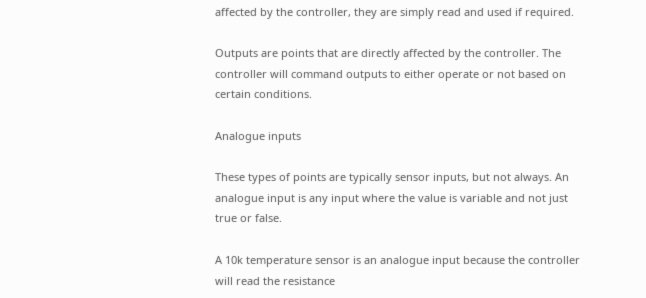affected by the controller, they are simply read and used if required.

Outputs are points that are directly affected by the controller. The controller will command outputs to either operate or not based on certain conditions.

Analogue inputs

These types of points are typically sensor inputs, but not always. An analogue input is any input where the value is variable and not just true or false.

A 10k temperature sensor is an analogue input because the controller will read the resistance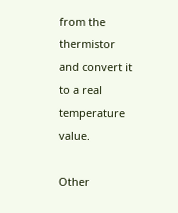from the thermistor and convert it to a real temperature value.

Other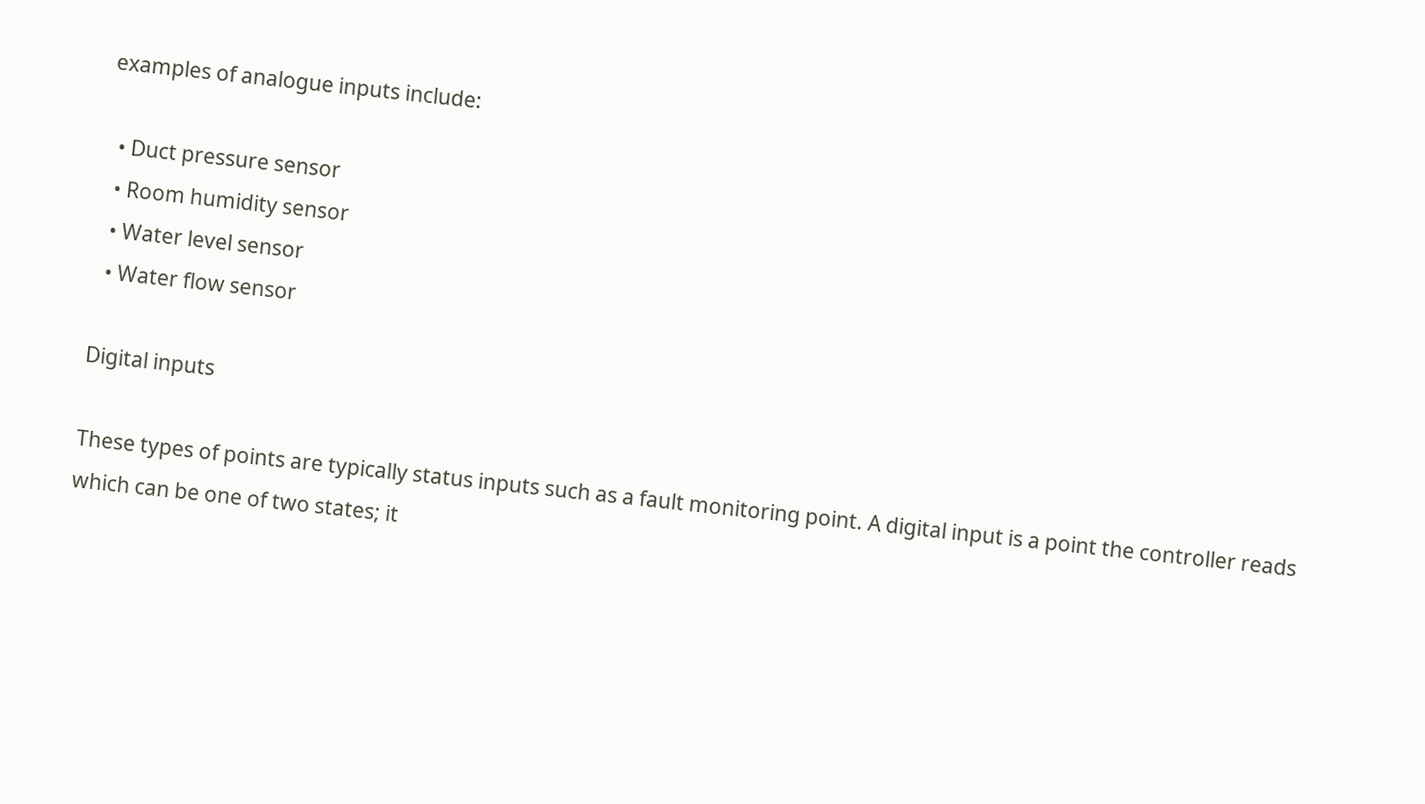examples of analogue inputs include:

  • Duct pressure sensor
  • Room humidity sensor
  • Water level sensor
  • Water flow sensor

Digital inputs

These types of points are typically status inputs such as a fault monitoring point. A digital input is a point the controller reads which can be one of two states; it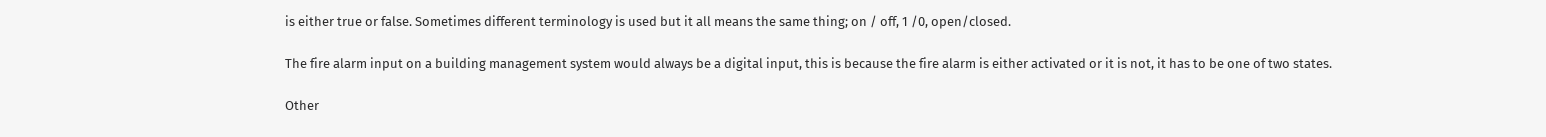is either true or false. Sometimes different terminology is used but it all means the same thing; on / off, 1 /0, open/closed.

The fire alarm input on a building management system would always be a digital input, this is because the fire alarm is either activated or it is not, it has to be one of two states.

Other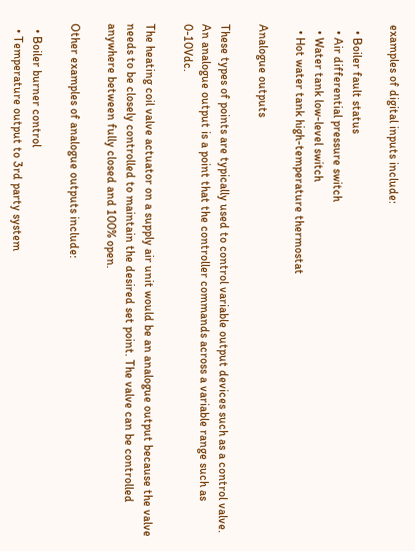examples of digital inputs include:

  • Boiler fault status
  • Air differential pressure switch
  • Water tank low-level switch
  • Hot water tank high-temperature thermostat

Analogue outputs

These types of points are typically used to control variable output devices such as a control valve. An analogue output is a point that the controller commands across a variable range such as 0-10Vdc.

The heating coil valve actuator on a supply air unit would be an analogue output because the valve needs to be closely controlled to maintain the desired set point. The valve can be controlled anywhere between fully closed and 100% open.

Other examples of analogue outputs include:

  • Boiler burner control
  • Temperature output to 3rd party system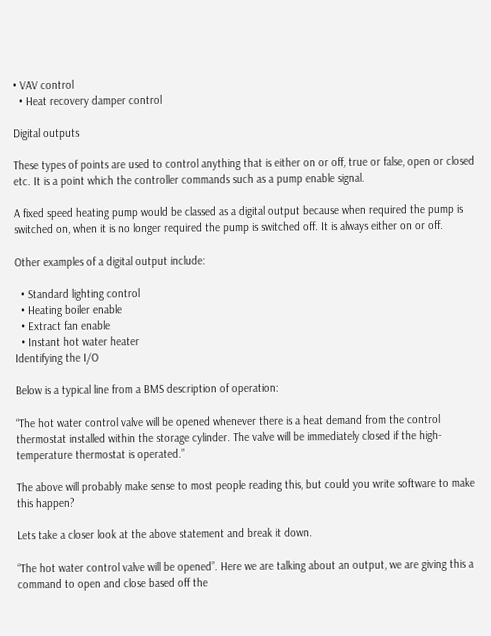• VAV control
  • Heat recovery damper control

Digital outputs

These types of points are used to control anything that is either on or off, true or false, open or closed etc. It is a point which the controller commands such as a pump enable signal.

A fixed speed heating pump would be classed as a digital output because when required the pump is switched on, when it is no longer required the pump is switched off. It is always either on or off.

Other examples of a digital output include:

  • Standard lighting control
  • Heating boiler enable
  • Extract fan enable
  • Instant hot water heater
Identifying the I/O

Below is a typical line from a BMS description of operation:

“The hot water control valve will be opened whenever there is a heat demand from the control thermostat installed within the storage cylinder. The valve will be immediately closed if the high-temperature thermostat is operated.”

The above will probably make sense to most people reading this, but could you write software to make this happen?

Lets take a closer look at the above statement and break it down.

“The hot water control valve will be opened”. Here we are talking about an output, we are giving this a command to open and close based off the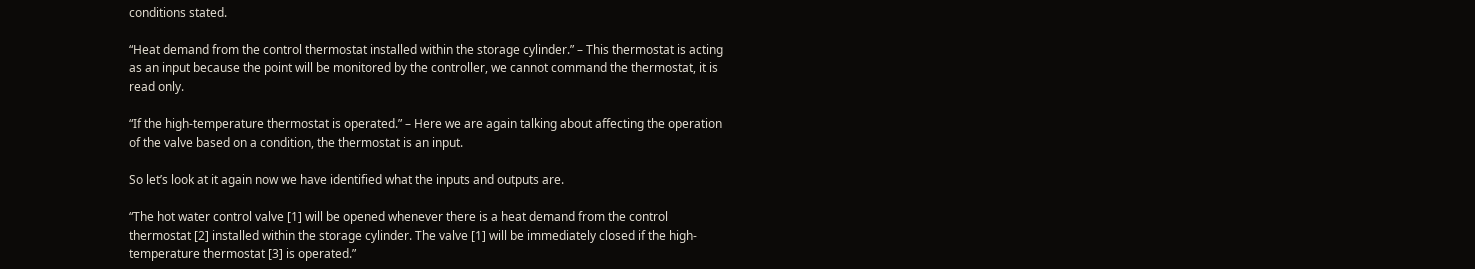conditions stated.

“Heat demand from the control thermostat installed within the storage cylinder.” – This thermostat is acting as an input because the point will be monitored by the controller, we cannot command the thermostat, it is read only.

“If the high-temperature thermostat is operated.” – Here we are again talking about affecting the operation of the valve based on a condition, the thermostat is an input.

So let’s look at it again now we have identified what the inputs and outputs are.

“The hot water control valve [1] will be opened whenever there is a heat demand from the control thermostat [2] installed within the storage cylinder. The valve [1] will be immediately closed if the high-temperature thermostat [3] is operated.”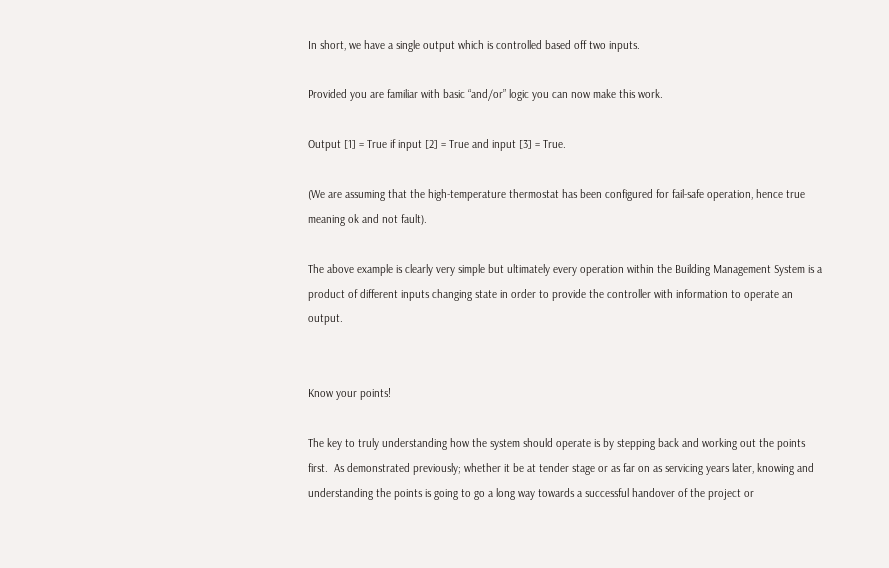In short, we have a single output which is controlled based off two inputs.

Provided you are familiar with basic “and/or” logic you can now make this work.

Output [1] = True if input [2] = True and input [3] = True.

(We are assuming that the high-temperature thermostat has been configured for fail-safe operation, hence true meaning ok and not fault).

The above example is clearly very simple but ultimately every operation within the Building Management System is a product of different inputs changing state in order to provide the controller with information to operate an output.


Know your points!

The key to truly understanding how the system should operate is by stepping back and working out the points first.  As demonstrated previously; whether it be at tender stage or as far on as servicing years later, knowing and understanding the points is going to go a long way towards a successful handover of the project or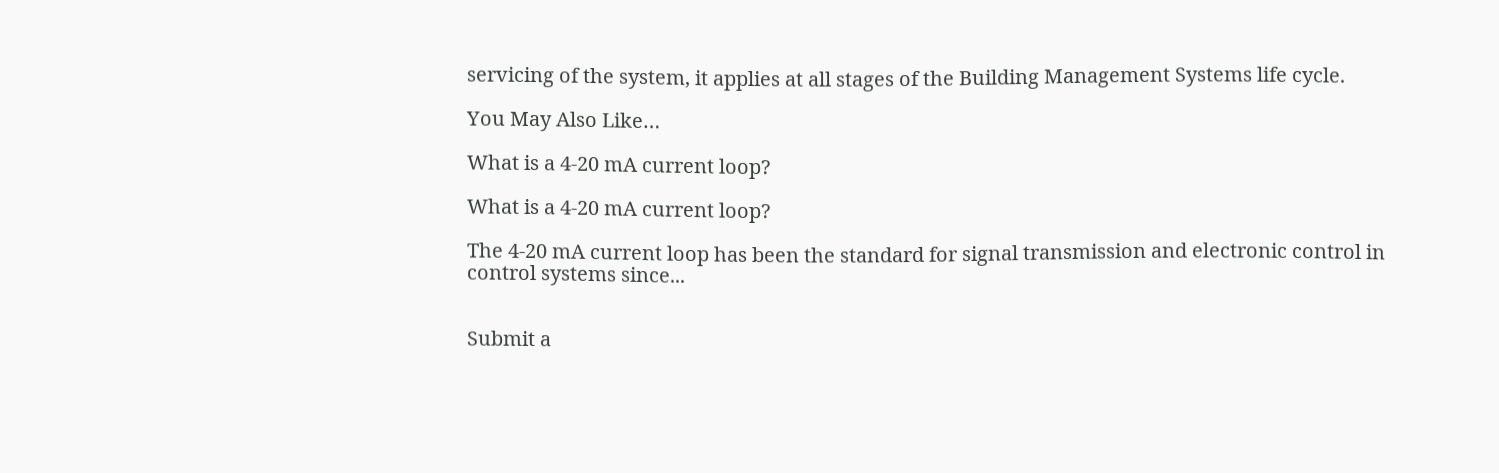servicing of the system, it applies at all stages of the Building Management Systems life cycle.

You May Also Like…

What is a 4-20 mA current loop?

What is a 4-20 mA current loop?

The 4-20 mA current loop has been the standard for signal transmission and electronic control in control systems since...


Submit a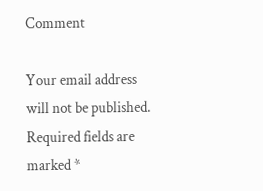Comment

Your email address will not be published. Required fields are marked *